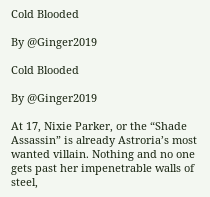Cold Blooded

By @Ginger2019

Cold Blooded

By @Ginger2019

At 17, Nixie Parker, or the “Shade Assassin” is already Astroria’s most wanted villain. Nothing and no one gets past her impenetrable walls of steel,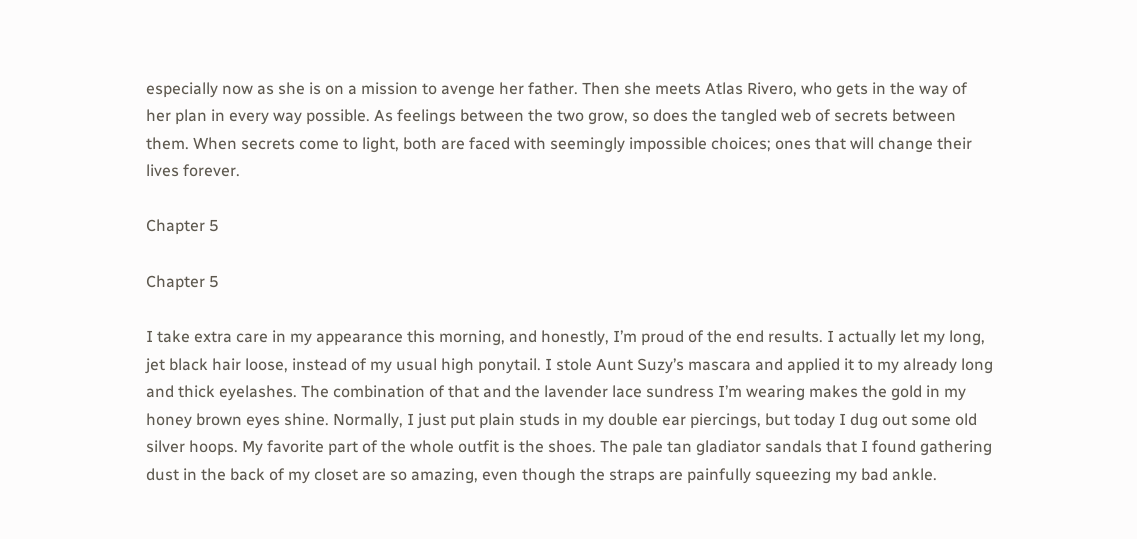especially now as she is on a mission to avenge her father. Then she meets Atlas Rivero, who gets in the way of her plan in every way possible. As feelings between the two grow, so does the tangled web of secrets between them. When secrets come to light, both are faced with seemingly impossible choices; ones that will change their lives forever.

Chapter 5

Chapter 5

I take extra care in my appearance this morning, and honestly, I’m proud of the end results. I actually let my long, jet black hair loose, instead of my usual high ponytail. I stole Aunt Suzy’s mascara and applied it to my already long and thick eyelashes. The combination of that and the lavender lace sundress I’m wearing makes the gold in my honey brown eyes shine. Normally, I just put plain studs in my double ear piercings, but today I dug out some old silver hoops. My favorite part of the whole outfit is the shoes. The pale tan gladiator sandals that I found gathering dust in the back of my closet are so amazing, even though the straps are painfully squeezing my bad ankle.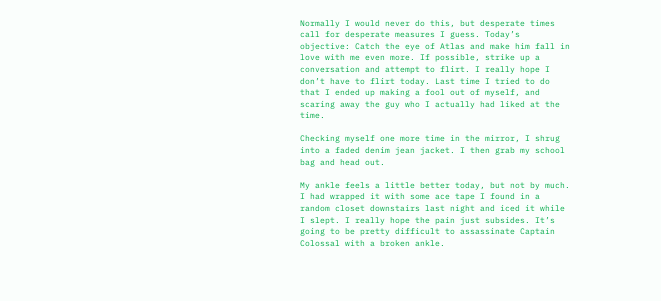Normally I would never do this, but desperate times call for desperate measures I guess. Today’s objective: Catch the eye of Atlas and make him fall in love with me even more. If possible, strike up a conversation and attempt to flirt. I really hope I don’t have to flirt today. Last time I tried to do that I ended up making a fool out of myself, and scaring away the guy who I actually had liked at the time.

Checking myself one more time in the mirror, I shrug into a faded denim jean jacket. I then grab my school bag and head out.

My ankle feels a little better today, but not by much. I had wrapped it with some ace tape I found in a random closet downstairs last night and iced it while I slept. I really hope the pain just subsides. It’s going to be pretty difficult to assassinate Captain Colossal with a broken ankle.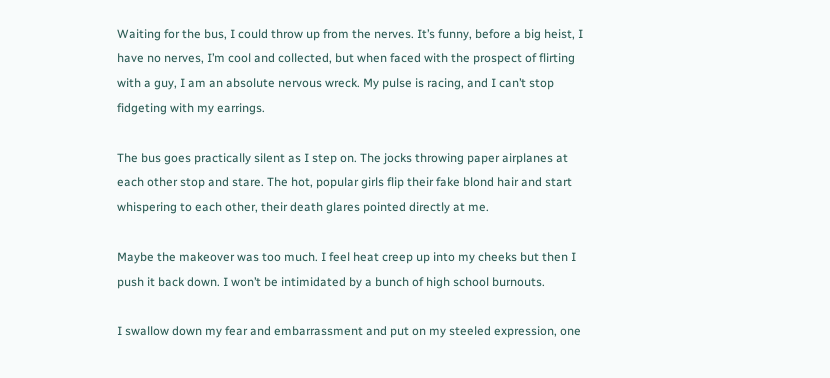Waiting for the bus, I could throw up from the nerves. It’s funny, before a big heist, I have no nerves, I’m cool and collected, but when faced with the prospect of flirting with a guy, I am an absolute nervous wreck. My pulse is racing, and I can’t stop fidgeting with my earrings.

The bus goes practically silent as I step on. The jocks throwing paper airplanes at each other stop and stare. The hot, popular girls flip their fake blond hair and start whispering to each other, their death glares pointed directly at me.

Maybe the makeover was too much. I feel heat creep up into my cheeks but then I push it back down. I won’t be intimidated by a bunch of high school burnouts.

I swallow down my fear and embarrassment and put on my steeled expression, one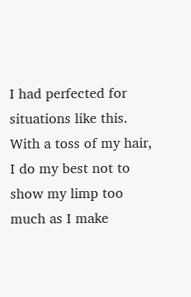I had perfected for situations like this. With a toss of my hair, I do my best not to show my limp too much as I make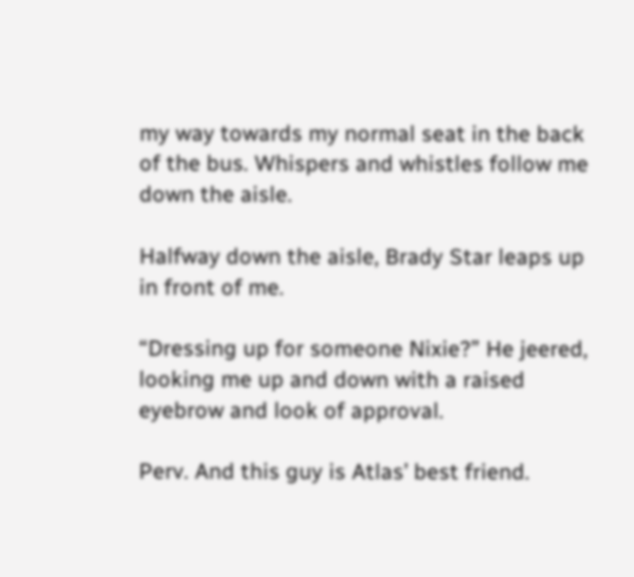my way towards my normal seat in the back of the bus. Whispers and whistles follow me down the aisle.

Halfway down the aisle, Brady Star leaps up in front of me.

“Dressing up for someone Nixie?” He jeered, looking me up and down with a raised eyebrow and look of approval.

Perv. And this guy is Atlas’ best friend.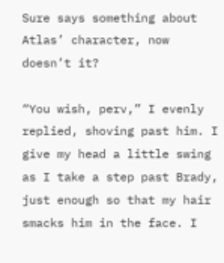Sure says something about Atlas’ character, now doesn’t it?

“You wish, perv,” I evenly replied, shoving past him. I give my head a little swing as I take a step past Brady, just enough so that my hair smacks him in the face. I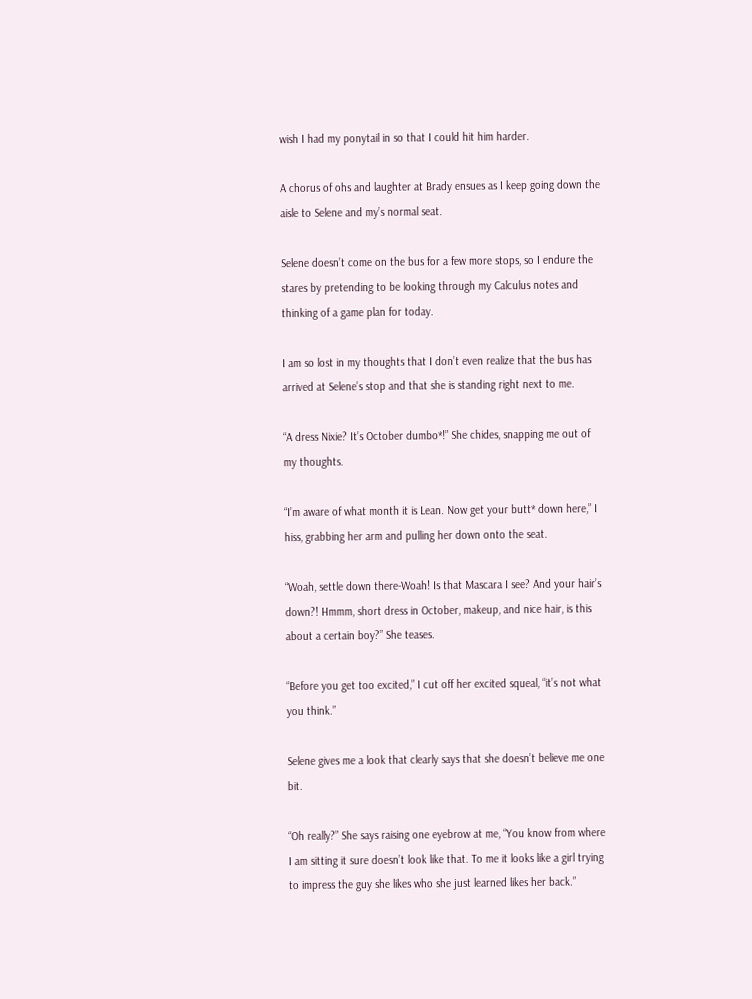wish I had my ponytail in so that I could hit him harder.

A chorus of ohs and laughter at Brady ensues as I keep going down the aisle to Selene and my’s normal seat.

Selene doesn’t come on the bus for a few more stops, so I endure the stares by pretending to be looking through my Calculus notes and thinking of a game plan for today.

I am so lost in my thoughts that I don’t even realize that the bus has arrived at Selene’s stop and that she is standing right next to me.

“A dress Nixie? It’s October dumbo*!” She chides, snapping me out of my thoughts.

“I’m aware of what month it is Lean. Now get your butt* down here,” I hiss, grabbing her arm and pulling her down onto the seat.

“Woah, settle down there-Woah! Is that Mascara I see? And your hair’s down?! Hmmm, short dress in October, makeup, and nice hair, is this about a certain boy?” She teases.

“Before you get too excited,” I cut off her excited squeal, “it’s not what you think.”

Selene gives me a look that clearly says that she doesn’t believe me one bit.

“Oh really?” She says raising one eyebrow at me, “You know from where I am sitting it sure doesn’t look like that. To me it looks like a girl trying to impress the guy she likes who she just learned likes her back.”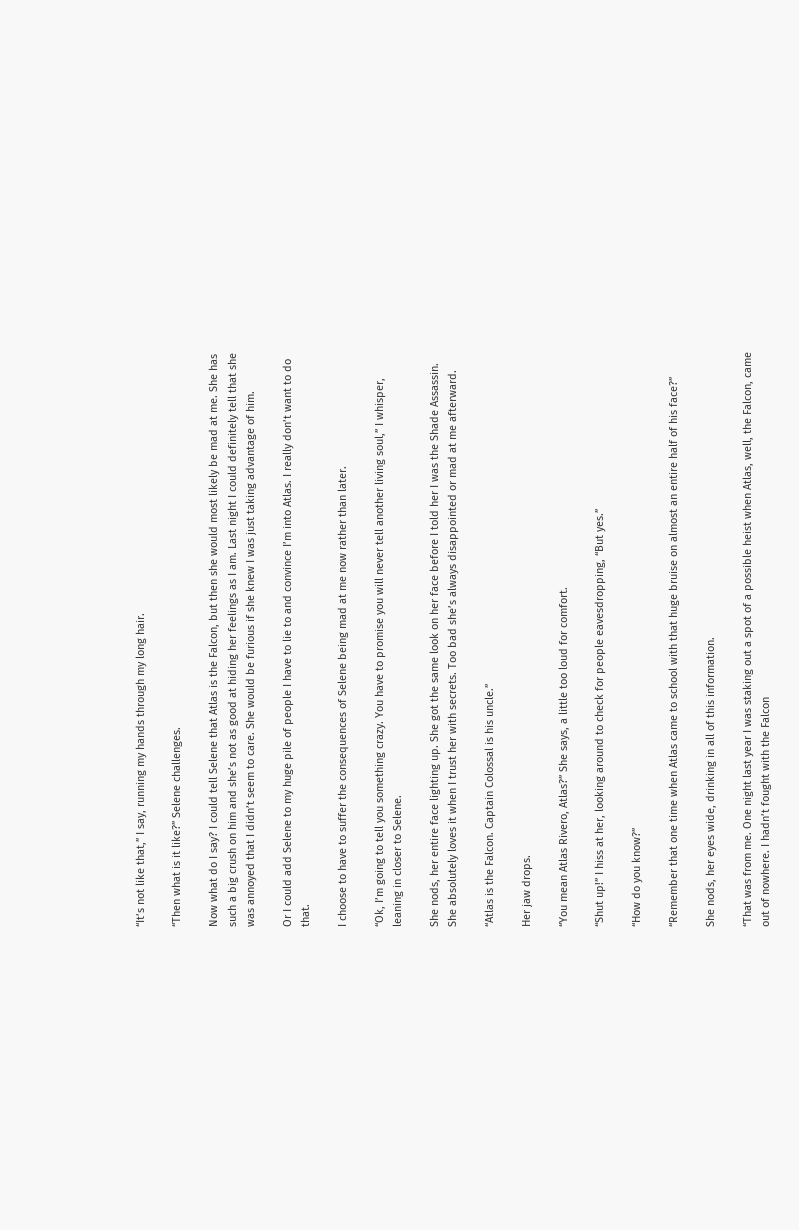“It’s not like that,” I say, running my hands through my long hair.

“Then what is it like?” Selene challenges.

Now what do I say? I could tell Selene that Atlas is the Falcon, but then she would most likely be mad at me. She has such a big crush on him and she’s not as good at hiding her feelings as I am. Last night I could definitely tell that she was annoyed that I didn’t seem to care. She would be furious if she knew I was just taking advantage of him.

Or I could add Selene to my huge pile of people I have to lie to and convince I’m into Atlas. I really don’t want to do that.

I choose to have to suffer the consequences of Selene being mad at me now rather than later.

“Ok, I’m going to tell you something crazy. You have to promise you will never tell another living soul,” I whisper, leaning in closer to Selene.

She nods, her entire face lighting up. She got the same look on her face before I told her I was the Shade Assassin. She absolutely loves it when I trust her with secrets. Too bad she’s always disappointed or mad at me afterward.

“Atlas is the Falcon. Captain Colossal is his uncle.”

Her jaw drops.

“You mean Atlas Rivero, Atlas?” She says, a little too loud for comfort.

“Shut up!” I hiss at her, looking around to check for people eavesdropping, “But yes.”

“How do you know?”

“Remember that one time when Atlas came to school with that huge bruise on almost an entire half of his face?”

She nods, her eyes wide, drinking in all of this information.

“That was from me. One night last year I was staking out a spot of a possible heist when Atlas, well, the Falcon, came out of nowhere. I hadn’t fought with the Falcon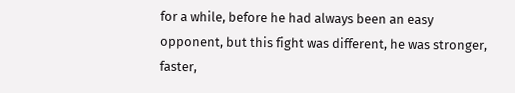for a while, before he had always been an easy opponent, but this fight was different, he was stronger, faster,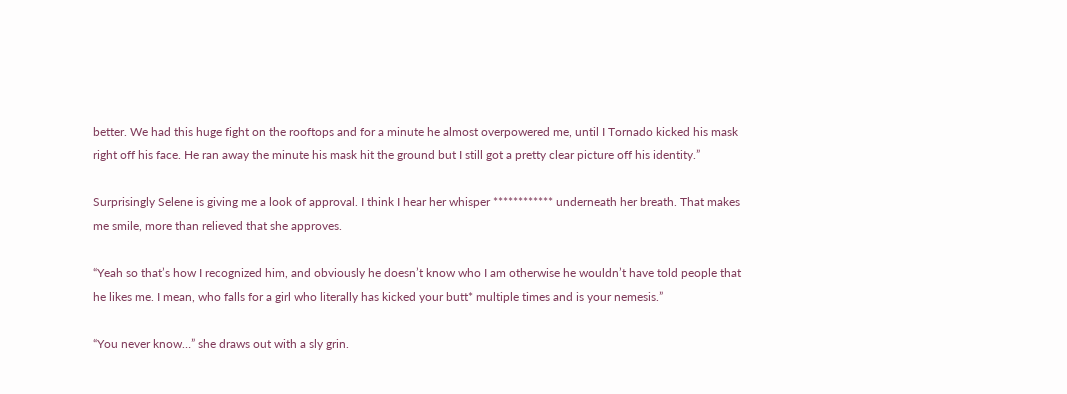better. We had this huge fight on the rooftops and for a minute he almost overpowered me, until I Tornado kicked his mask right off his face. He ran away the minute his mask hit the ground but I still got a pretty clear picture off his identity.”

Surprisingly Selene is giving me a look of approval. I think I hear her whisper ************ underneath her breath. That makes me smile, more than relieved that she approves.

“Yeah so that’s how I recognized him, and obviously he doesn’t know who I am otherwise he wouldn’t have told people that he likes me. I mean, who falls for a girl who literally has kicked your butt* multiple times and is your nemesis.”

“You never know…” she draws out with a sly grin.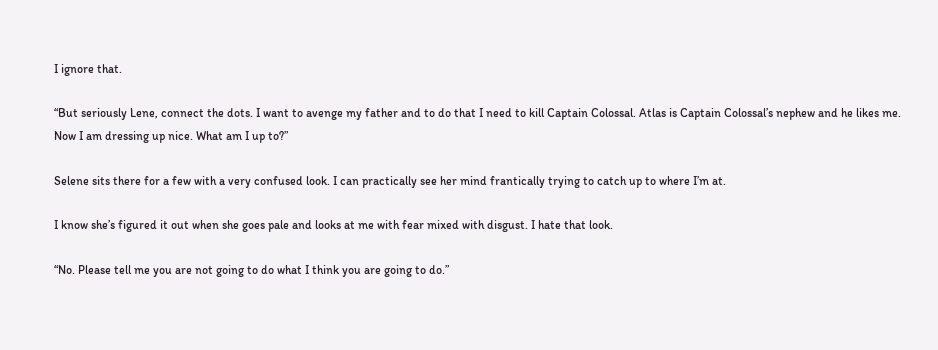I ignore that.

“But seriously Lene, connect the dots. I want to avenge my father and to do that I need to kill Captain Colossal. Atlas is Captain Colossal’s nephew and he likes me. Now I am dressing up nice. What am I up to?”

Selene sits there for a few with a very confused look. I can practically see her mind frantically trying to catch up to where I’m at.

I know she’s figured it out when she goes pale and looks at me with fear mixed with disgust. I hate that look.

“No. Please tell me you are not going to do what I think you are going to do.”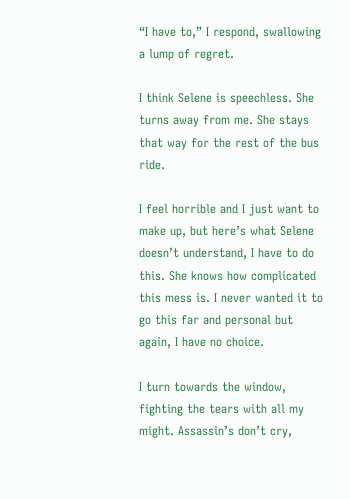“I have to,” I respond, swallowing a lump of regret.

I think Selene is speechless. She turns away from me. She stays that way for the rest of the bus ride.

I feel horrible and I just want to make up, but here’s what Selene doesn’t understand, I have to do this. She knows how complicated this mess is. I never wanted it to go this far and personal but again, I have no choice.

I turn towards the window, fighting the tears with all my might. Assassin’s don’t cry,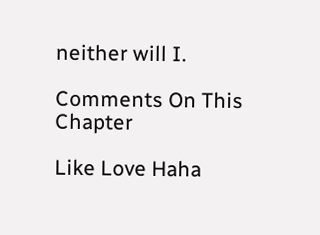neither will I.

Comments On This Chapter

Like Love Haha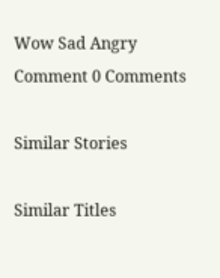Wow Sad Angry
Comment 0 Comments

Similar Stories

Similar Titles